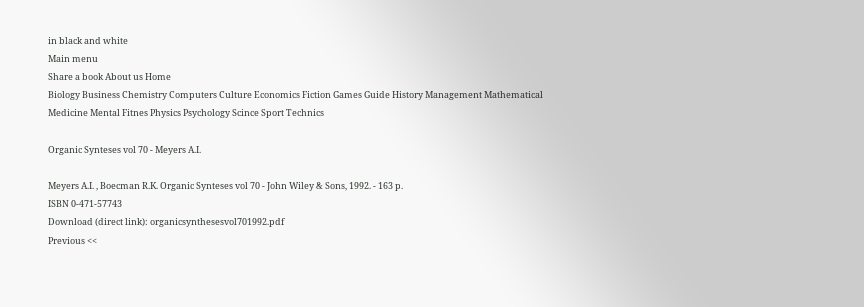in black and white
Main menu
Share a book About us Home
Biology Business Chemistry Computers Culture Economics Fiction Games Guide History Management Mathematical Medicine Mental Fitnes Physics Psychology Scince Sport Technics

Organic Synteses vol 70 - Meyers A.I.

Meyers A.I. , Boecman R.K. Organic Synteses vol 70 - John Wiley & Sons, 1992. - 163 p.
ISBN 0-471-57743
Download (direct link): organicsynthesesvol701992.pdf
Previous <<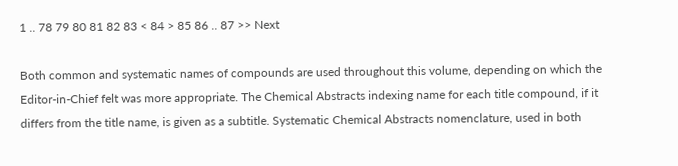1 .. 78 79 80 81 82 83 < 84 > 85 86 .. 87 >> Next

Both common and systematic names of compounds are used throughout this volume, depending on which the Editor-in-Chief felt was more appropriate. The Chemical Abstracts indexing name for each title compound, if it differs from the title name, is given as a subtitle. Systematic Chemical Abstracts nomenclature, used in both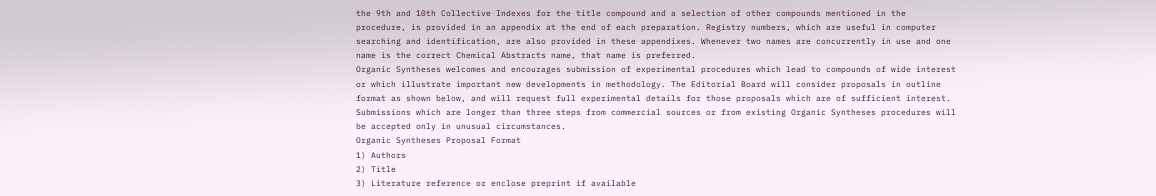the 9th and 10th Collective Indexes for the title compound and a selection of other compounds mentioned in the procedure, is provided in an appendix at the end of each preparation. Registry numbers, which are useful in computer searching and identification, are also provided in these appendixes. Whenever two names are concurrently in use and one name is the correct Chemical Abstracts name, that name is preferred.
Organic Syntheses welcomes and encourages submission of experimental procedures which lead to compounds of wide interest or which illustrate important new developments in methodology. The Editorial Board will consider proposals in outline format as shown below, and will request full experimental details for those proposals which are of sufficient interest. Submissions which are longer than three steps from commercial sources or from existing Organic Syntheses procedures will be accepted only in unusual circumstances.
Organic Syntheses Proposal Format
1) Authors
2) Title
3) Literature reference or enclose preprint if available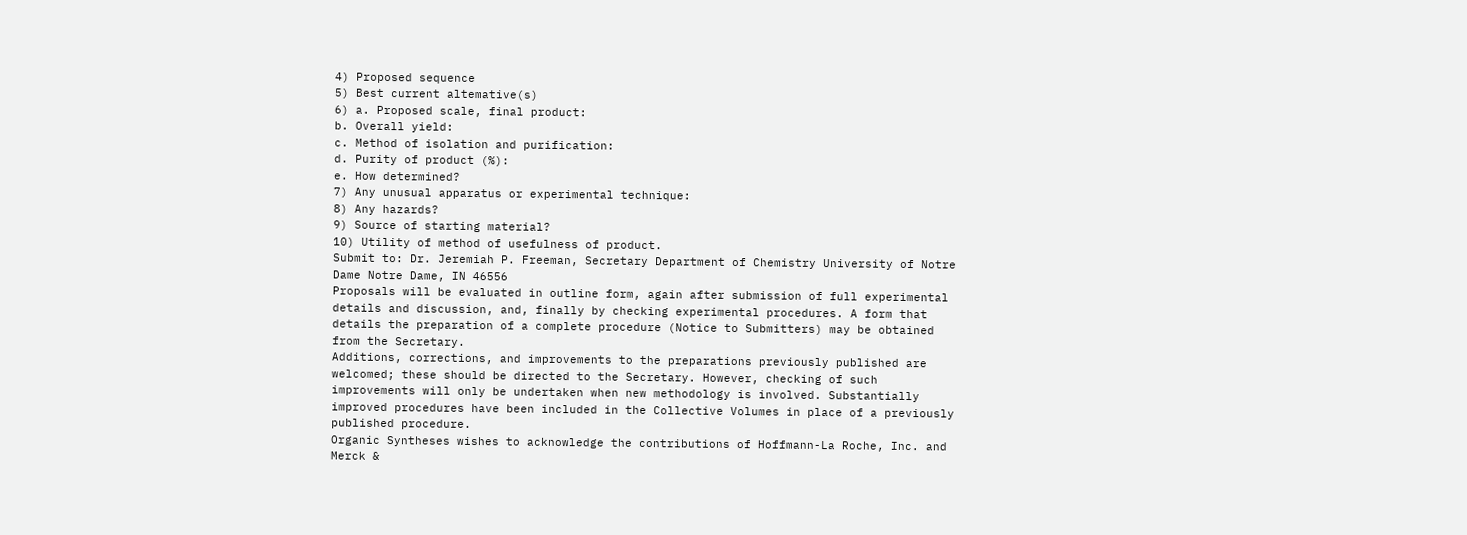4) Proposed sequence
5) Best current altemative(s)
6) a. Proposed scale, final product:
b. Overall yield:
c. Method of isolation and purification:
d. Purity of product (%):
e. How determined?
7) Any unusual apparatus or experimental technique:
8) Any hazards?
9) Source of starting material?
10) Utility of method of usefulness of product.
Submit to: Dr. Jeremiah P. Freeman, Secretary Department of Chemistry University of Notre Dame Notre Dame, IN 46556
Proposals will be evaluated in outline form, again after submission of full experimental details and discussion, and, finally by checking experimental procedures. A form that details the preparation of a complete procedure (Notice to Submitters) may be obtained from the Secretary.
Additions, corrections, and improvements to the preparations previously published are welcomed; these should be directed to the Secretary. However, checking of such improvements will only be undertaken when new methodology is involved. Substantially improved procedures have been included in the Collective Volumes in place of a previously published procedure.
Organic Syntheses wishes to acknowledge the contributions of Hoffmann-La Roche, Inc. and Merck &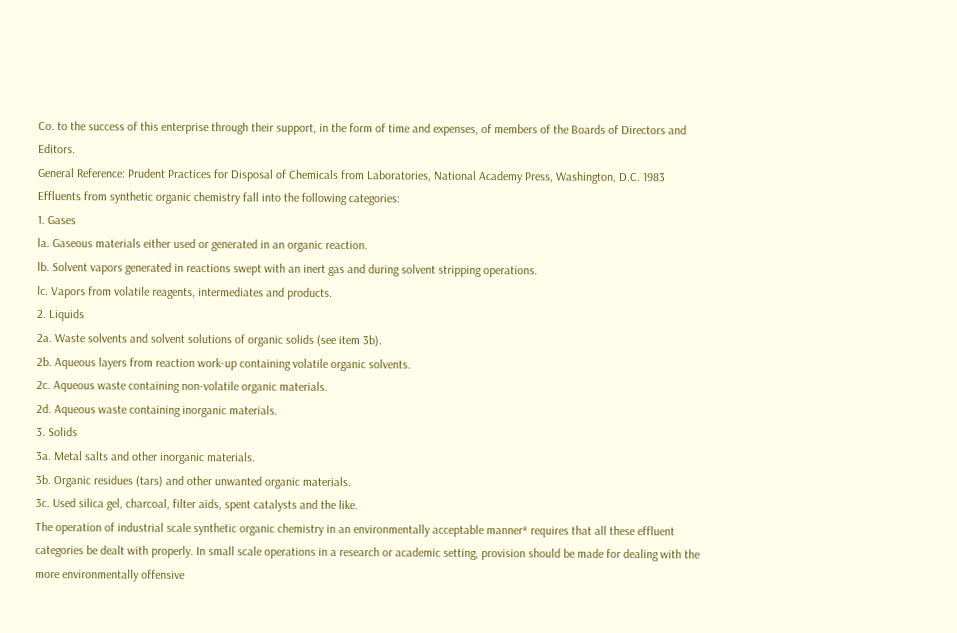Co. to the success of this enterprise through their support, in the form of time and expenses, of members of the Boards of Directors and Editors.
General Reference: Prudent Practices for Disposal of Chemicals from Laboratories, National Academy Press, Washington, D.C. 1983
Effluents from synthetic organic chemistry fall into the following categories:
1. Gases
la. Gaseous materials either used or generated in an organic reaction.
lb. Solvent vapors generated in reactions swept with an inert gas and during solvent stripping operations.
lc. Vapors from volatile reagents, intermediates and products.
2. Liquids
2a. Waste solvents and solvent solutions of organic solids (see item 3b).
2b. Aqueous layers from reaction work-up containing volatile organic solvents.
2c. Aqueous waste containing non-volatile organic materials.
2d. Aqueous waste containing inorganic materials.
3. Solids
3a. Metal salts and other inorganic materials.
3b. Organic residues (tars) and other unwanted organic materials.
3c. Used silica gel, charcoal, filter aids, spent catalysts and the like.
The operation of industrial scale synthetic organic chemistry in an environmentally acceptable manner* requires that all these effluent categories be dealt with properly. In small scale operations in a research or academic setting, provision should be made for dealing with the more environmentally offensive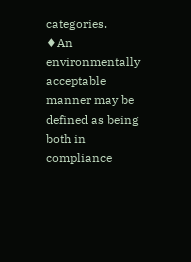categories.
♦An environmentally acceptable manner may be defined as being both in compliance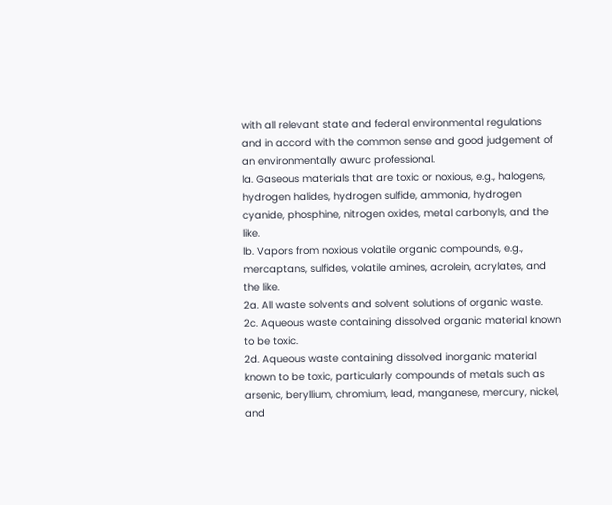with all relevant state and federal environmental regulations and in accord with the common sense and good judgement of an environmentally awurc professional.
la. Gaseous materials that are toxic or noxious, e.g., halogens, hydrogen halides, hydrogen sulfide, ammonia, hydrogen cyanide, phosphine, nitrogen oxides, metal carbonyls, and the like.
lb. Vapors from noxious volatile organic compounds, e.g., mercaptans, sulfides, volatile amines, acrolein, acrylates, and the like.
2a. All waste solvents and solvent solutions of organic waste.
2c. Aqueous waste containing dissolved organic material known to be toxic.
2d. Aqueous waste containing dissolved inorganic material known to be toxic, particularly compounds of metals such as arsenic, beryllium, chromium, lead, manganese, mercury, nickel, and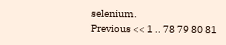selenium.
Previous << 1 .. 78 79 80 81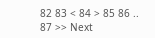82 83 < 84 > 85 86 .. 87 >> Next